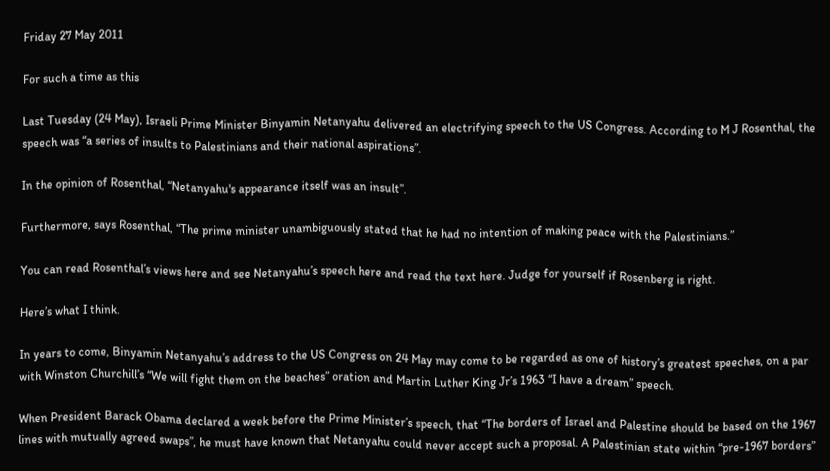Friday 27 May 2011

For such a time as this

Last Tuesday (24 May), Israeli Prime Minister Binyamin Netanyahu delivered an electrifying speech to the US Congress. According to M J Rosenthal, the speech was “a series of insults to Palestinians and their national aspirations”.

In the opinion of Rosenthal, “Netanyahu's appearance itself was an insult”.

Furthermore, says Rosenthal, “The prime minister unambiguously stated that he had no intention of making peace with the Palestinians.”

You can read Rosenthal’s views here and see Netanyahu’s speech here and read the text here. Judge for yourself if Rosenberg is right.

Here’s what I think.

In years to come, Binyamin Netanyahu’s address to the US Congress on 24 May may come to be regarded as one of history’s greatest speeches, on a par with Winston Churchill’s “We will fight them on the beaches” oration and Martin Luther King Jr’s 1963 “I have a dream” speech.

When President Barack Obama declared a week before the Prime Minister’s speech, that “The borders of Israel and Palestine should be based on the 1967 lines with mutually agreed swaps”, he must have known that Netanyahu could never accept such a proposal. A Palestinian state within “pre-1967 borders”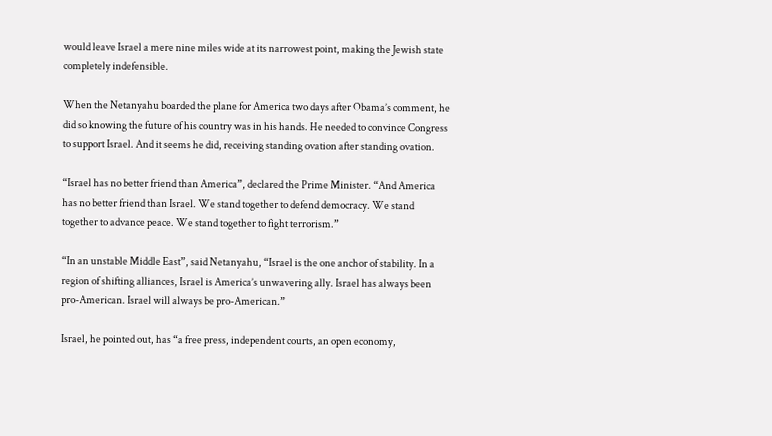would leave Israel a mere nine miles wide at its narrowest point, making the Jewish state completely indefensible.

When the Netanyahu boarded the plane for America two days after Obama’s comment, he did so knowing the future of his country was in his hands. He needed to convince Congress to support Israel. And it seems he did, receiving standing ovation after standing ovation.

“Israel has no better friend than America”, declared the Prime Minister. “And America has no better friend than Israel. We stand together to defend democracy. We stand together to advance peace. We stand together to fight terrorism.”

“In an unstable Middle East”, said Netanyahu, “Israel is the one anchor of stability. In a region of shifting alliances, Israel is America’s unwavering ally. Israel has always been pro-American. Israel will always be pro-American.”

Israel, he pointed out, has “a free press, independent courts, an open economy,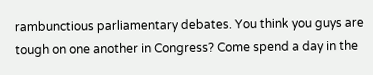rambunctious parliamentary debates. You think you guys are tough on one another in Congress? Come spend a day in the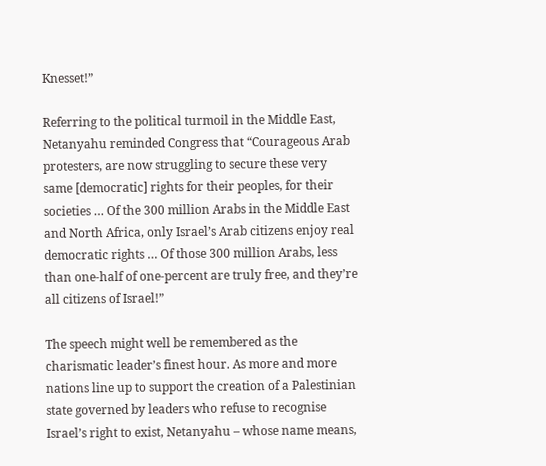Knesset!”

Referring to the political turmoil in the Middle East, Netanyahu reminded Congress that “Courageous Arab protesters, are now struggling to secure these very same [democratic] rights for their peoples, for their societies … Of the 300 million Arabs in the Middle East and North Africa, only Israel’s Arab citizens enjoy real democratic rights … Of those 300 million Arabs, less than one-half of one-percent are truly free, and they’re all citizens of Israel!”

The speech might well be remembered as the charismatic leader’s finest hour. As more and more nations line up to support the creation of a Palestinian state governed by leaders who refuse to recognise Israel’s right to exist, Netanyahu – whose name means,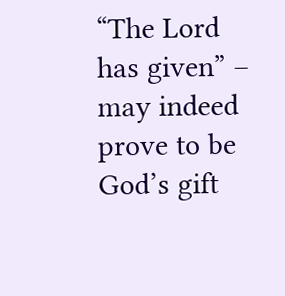“The Lord has given” – may indeed prove to be God’s gift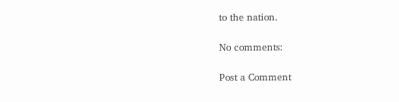to the nation.

No comments:

Post a Comment